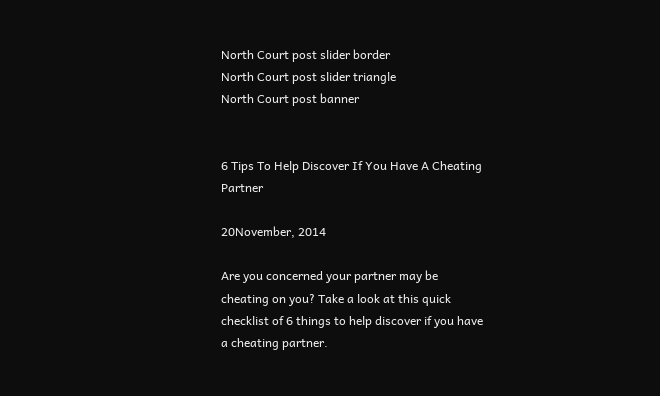North Court post slider border
North Court post slider triangle
North Court post banner


6 Tips To Help Discover If You Have A Cheating Partner

20November, 2014

Are you concerned your partner may be cheating on you? Take a look at this quick checklist of 6 things to help discover if you have a cheating partner.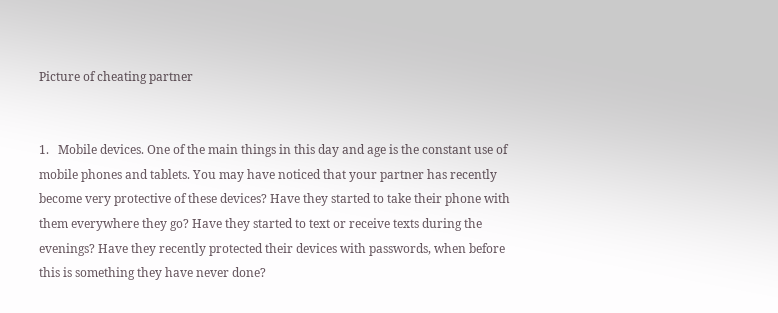Picture of cheating partner


1.   Mobile devices. One of the main things in this day and age is the constant use of mobile phones and tablets. You may have noticed that your partner has recently become very protective of these devices? Have they started to take their phone with them everywhere they go? Have they started to text or receive texts during the evenings? Have they recently protected their devices with passwords, when before this is something they have never done?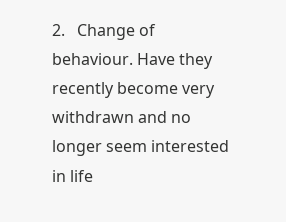2.   Change of behaviour. Have they recently become very withdrawn and no longer seem interested in life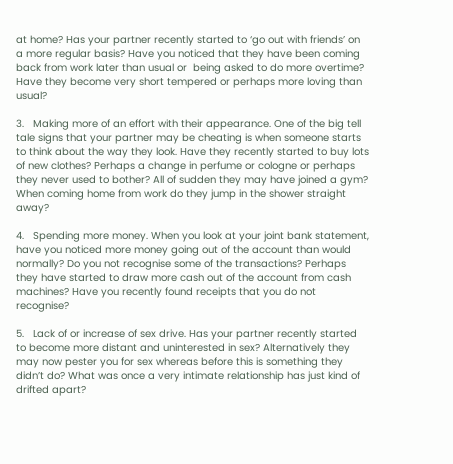at home? Has your partner recently started to ‘go out with friends’ on a more regular basis? Have you noticed that they have been coming back from work later than usual or  being asked to do more overtime? Have they become very short tempered or perhaps more loving than usual?

3.   Making more of an effort with their appearance. One of the big tell tale signs that your partner may be cheating is when someone starts to think about the way they look. Have they recently started to buy lots of new clothes? Perhaps a change in perfume or cologne or perhaps they never used to bother? All of sudden they may have joined a gym? When coming home from work do they jump in the shower straight away?

4.   Spending more money. When you look at your joint bank statement, have you noticed more money going out of the account than would normally? Do you not recognise some of the transactions? Perhaps they have started to draw more cash out of the account from cash machines? Have you recently found receipts that you do not recognise?

5.   Lack of or increase of sex drive. Has your partner recently started to become more distant and uninterested in sex? Alternatively they may now pester you for sex whereas before this is something they didn’t do? What was once a very intimate relationship has just kind of drifted apart?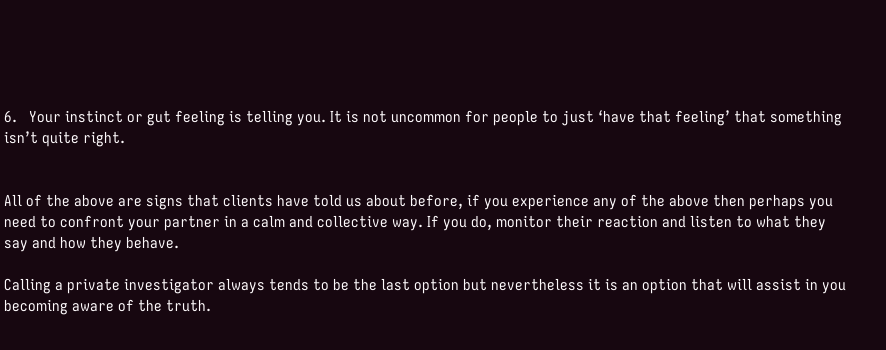6.   Your instinct or gut feeling is telling you. It is not uncommon for people to just ‘have that feeling’ that something isn’t quite right.


All of the above are signs that clients have told us about before, if you experience any of the above then perhaps you need to confront your partner in a calm and collective way. If you do, monitor their reaction and listen to what they say and how they behave.

Calling a private investigator always tends to be the last option but nevertheless it is an option that will assist in you becoming aware of the truth.